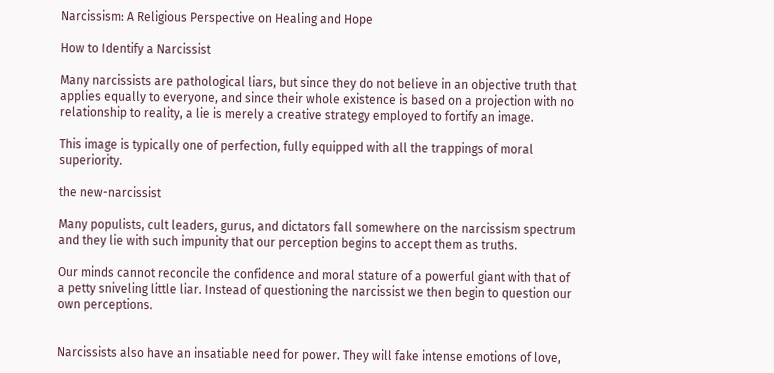Narcissism: A Religious Perspective on Healing and Hope

How to Identify a Narcissist

Many narcissists are pathological liars, but since they do not believe in an objective truth that applies equally to everyone, and since their whole existence is based on a projection with no relationship to reality, a lie is merely a creative strategy employed to fortify an image.

This image is typically one of perfection, fully equipped with all the trappings of moral superiority.

the new-narcissist

Many populists, cult leaders, gurus, and dictators fall somewhere on the narcissism spectrum and they lie with such impunity that our perception begins to accept them as truths.

Our minds cannot reconcile the confidence and moral stature of a powerful giant with that of a petty sniveling little liar. Instead of questioning the narcissist we then begin to question our own perceptions.


Narcissists also have an insatiable need for power. They will fake intense emotions of love,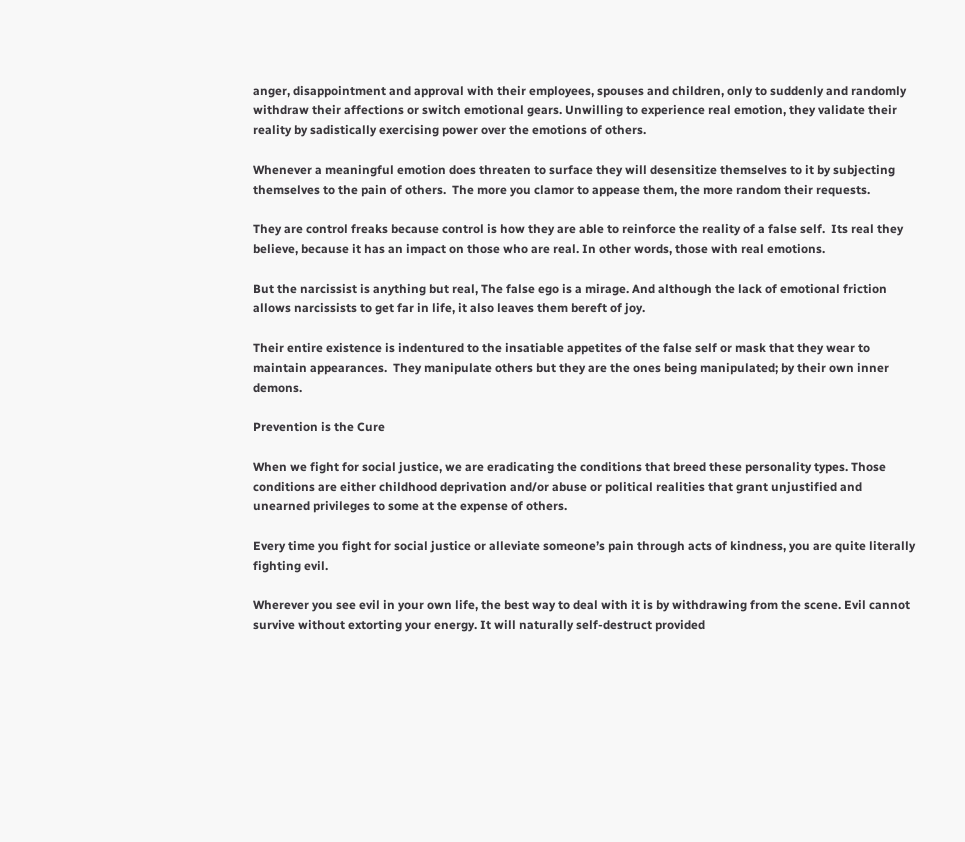anger, disappointment and approval with their employees, spouses and children, only to suddenly and randomly withdraw their affections or switch emotional gears. Unwilling to experience real emotion, they validate their reality by sadistically exercising power over the emotions of others.

Whenever a meaningful emotion does threaten to surface they will desensitize themselves to it by subjecting themselves to the pain of others.  The more you clamor to appease them, the more random their requests.

They are control freaks because control is how they are able to reinforce the reality of a false self.  Its real they believe, because it has an impact on those who are real. In other words, those with real emotions.

But the narcissist is anything but real, The false ego is a mirage. And although the lack of emotional friction allows narcissists to get far in life, it also leaves them bereft of joy.

Their entire existence is indentured to the insatiable appetites of the false self or mask that they wear to maintain appearances.  They manipulate others but they are the ones being manipulated; by their own inner demons.

Prevention is the Cure

When we fight for social justice, we are eradicating the conditions that breed these personality types. Those conditions are either childhood deprivation and/or abuse or political realities that grant unjustified and unearned privileges to some at the expense of others.

Every time you fight for social justice or alleviate someone’s pain through acts of kindness, you are quite literally fighting evil.

Wherever you see evil in your own life, the best way to deal with it is by withdrawing from the scene. Evil cannot survive without extorting your energy. It will naturally self-destruct provided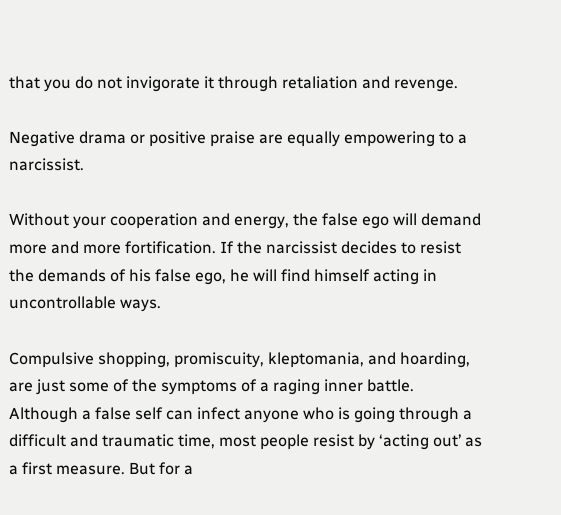that you do not invigorate it through retaliation and revenge.

Negative drama or positive praise are equally empowering to a narcissist.

Without your cooperation and energy, the false ego will demand  more and more fortification. If the narcissist decides to resist the demands of his false ego, he will find himself acting in uncontrollable ways.

Compulsive shopping, promiscuity, kleptomania, and hoarding, are just some of the symptoms of a raging inner battle. Although a false self can infect anyone who is going through a difficult and traumatic time, most people resist by ‘acting out’ as a first measure. But for a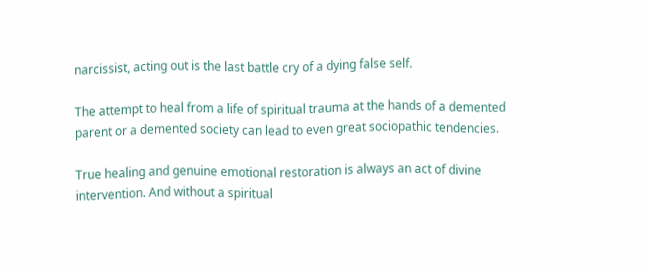narcissist, acting out is the last battle cry of a dying false self.

The attempt to heal from a life of spiritual trauma at the hands of a demented parent or a demented society can lead to even great sociopathic tendencies.

True healing and genuine emotional restoration is always an act of divine intervention. And without a spiritual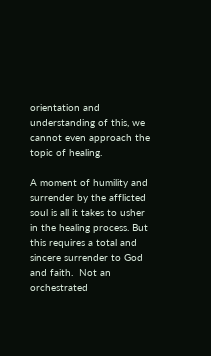orientation and understanding of this, we cannot even approach the topic of healing.

A moment of humility and surrender by the afflicted soul is all it takes to usher in the healing process. But this requires a total and sincere surrender to God and faith.  Not an orchestrated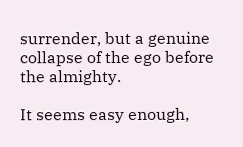surrender, but a genuine collapse of the ego before the almighty.

It seems easy enough,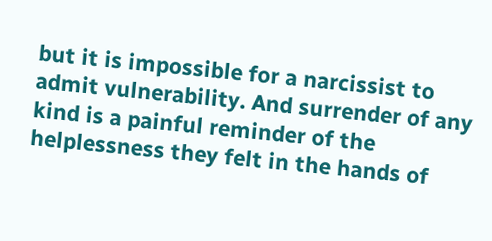but it is impossible for a narcissist to admit vulnerability. And surrender of any kind is a painful reminder of the helplessness they felt in the hands of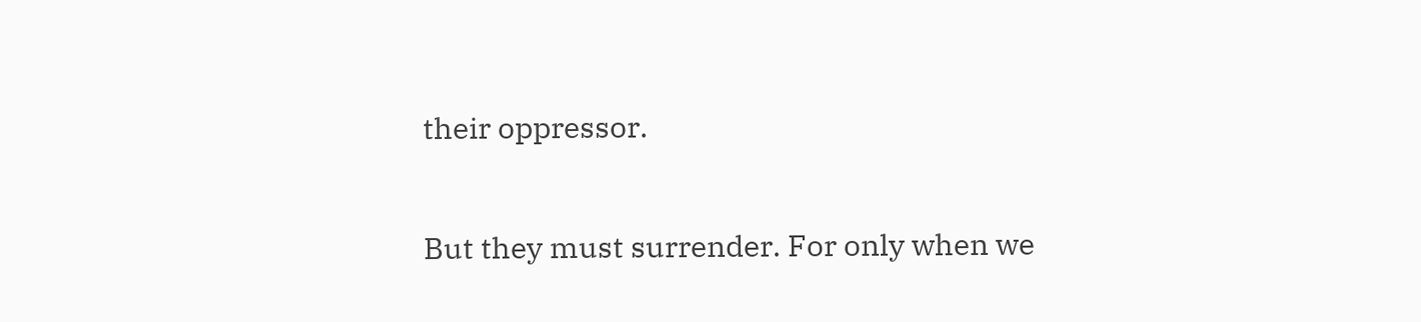their oppressor.

But they must surrender. For only when we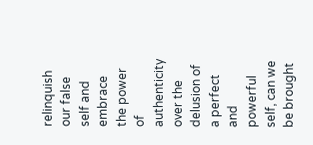relinquish our false self and embrace the power of authenticity over the delusion of a perfect and powerful self, can we be brought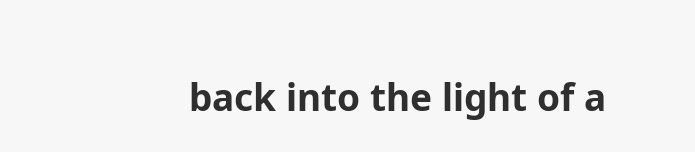back into the light of a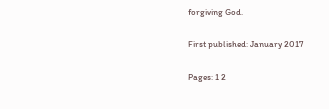forgiving God.

First published: January 2017

Pages: 1 2